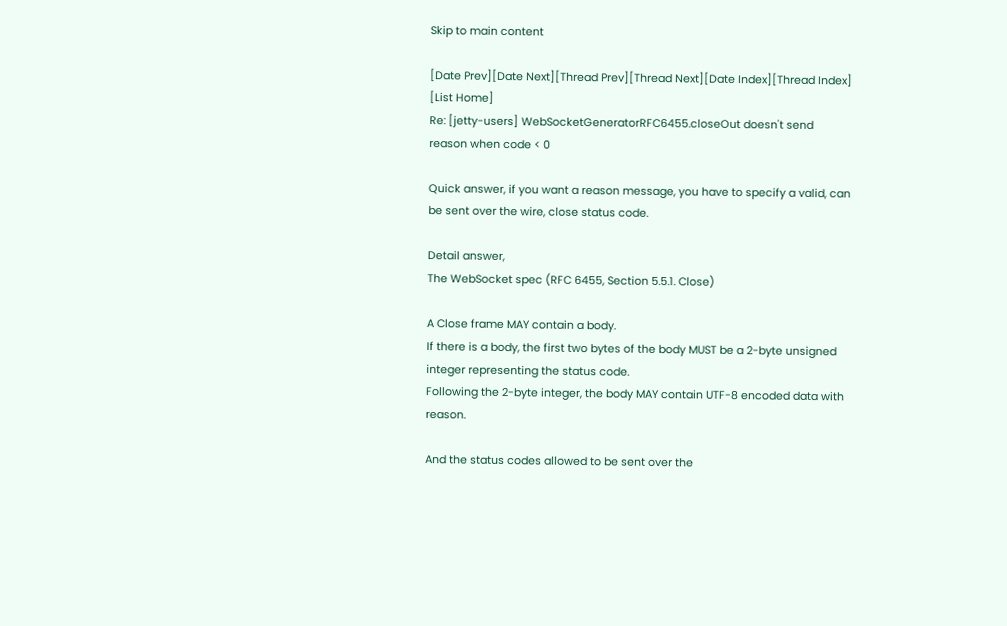Skip to main content

[Date Prev][Date Next][Thread Prev][Thread Next][Date Index][Thread Index] [List Home]
Re: [jetty-users] WebSocketGeneratorRFC6455.closeOut doesn't send reason when code < 0

Quick answer, if you want a reason message, you have to specify a valid, can be sent over the wire, close status code.

Detail answer,
The WebSocket spec (RFC 6455, Section 5.5.1. Close)

A Close frame MAY contain a body.
If there is a body, the first two bytes of the body MUST be a 2-byte unsigned integer representing the status code.
Following the 2-byte integer, the body MAY contain UTF-8 encoded data with reason.

And the status codes allowed to be sent over the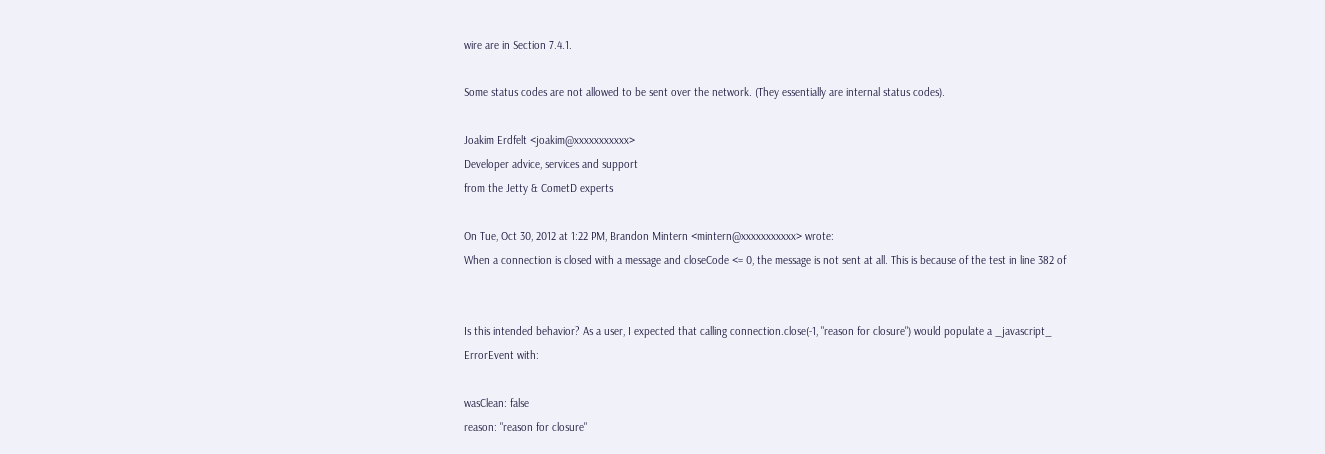wire are in Section 7.4.1.

Some status codes are not allowed to be sent over the network. (They essentially are internal status codes).

Joakim Erdfelt <joakim@xxxxxxxxxxx>
Developer advice, services and support
from the Jetty & CometD experts

On Tue, Oct 30, 2012 at 1:22 PM, Brandon Mintern <mintern@xxxxxxxxxxx> wrote:
When a connection is closed with a message and closeCode <= 0, the message is not sent at all. This is because of the test in line 382 of


Is this intended behavior? As a user, I expected that calling connection.close(-1, "reason for closure") would populate a _javascript_ ErrorEvent with:

wasClean: false
reason: "reason for closure"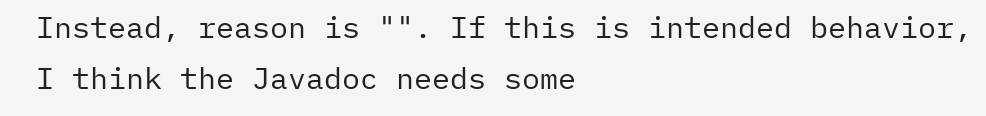Instead, reason is "". If this is intended behavior, I think the Javadoc needs some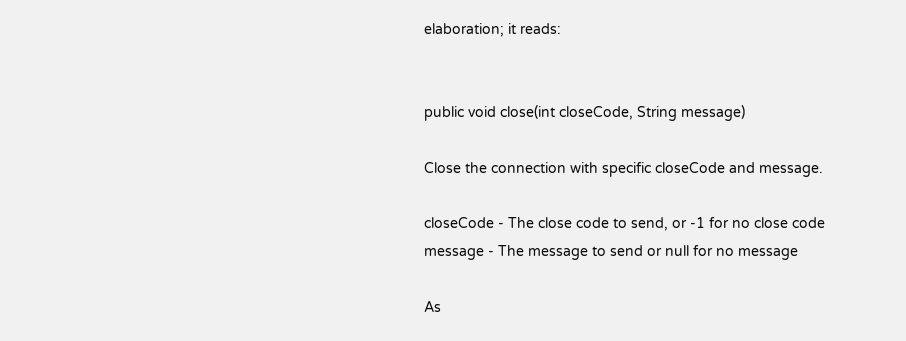elaboration; it reads:


public void close(int closeCode, String message)

Close the connection with specific closeCode and message.

closeCode - The close code to send, or -1 for no close code
message - The message to send or null for no message

As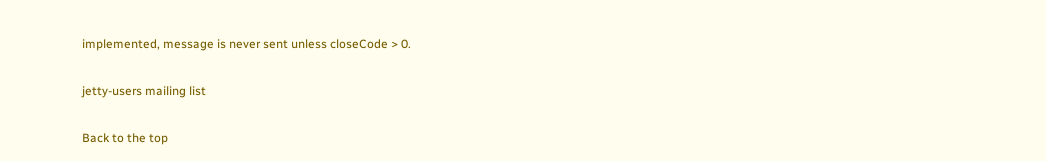implemented, message is never sent unless closeCode > 0.

jetty-users mailing list

Back to the top